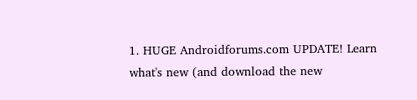1. HUGE Androidforums.com UPDATE! Learn what's new (and download the new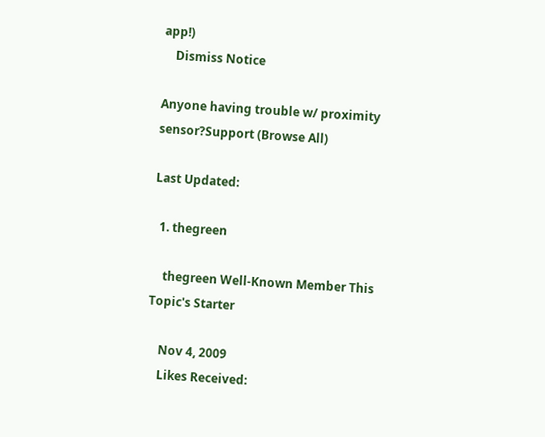app!)
    Dismiss Notice

Anyone having trouble w/ proximity sensor?Support (Browse All)

Last Updated:

  1. thegreen

    thegreen Well-Known Member This Topic's Starter

    Nov 4, 2009
    Likes Received: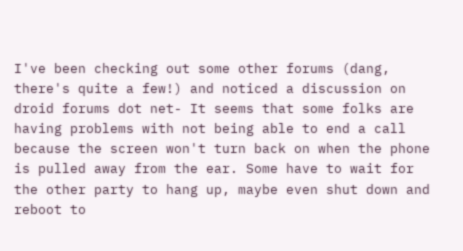I've been checking out some other forums (dang, there's quite a few!) and noticed a discussion on droid forums dot net- It seems that some folks are having problems with not being able to end a call because the screen won't turn back on when the phone is pulled away from the ear. Some have to wait for the other party to hang up, maybe even shut down and reboot to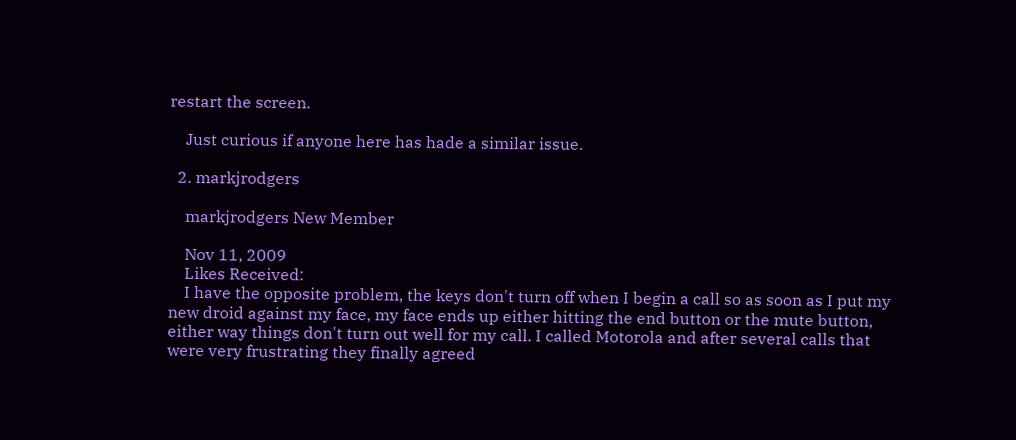restart the screen.

    Just curious if anyone here has hade a similar issue.

  2. markjrodgers

    markjrodgers New Member

    Nov 11, 2009
    Likes Received:
    I have the opposite problem, the keys don't turn off when I begin a call so as soon as I put my new droid against my face, my face ends up either hitting the end button or the mute button, either way things don't turn out well for my call. I called Motorola and after several calls that were very frustrating they finally agreed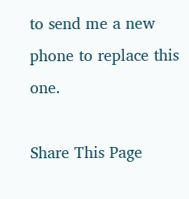to send me a new phone to replace this one.

Share This Page